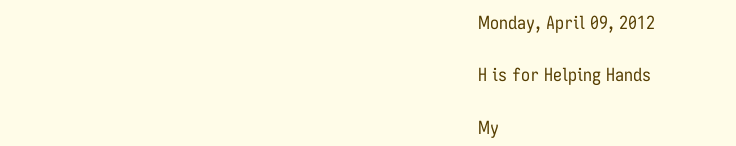Monday, April 09, 2012

H is for Helping Hands

My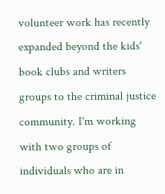volunteer work has recently expanded beyond the kids' book clubs and writers groups to the criminal justice community. I'm working with two groups of individuals who are in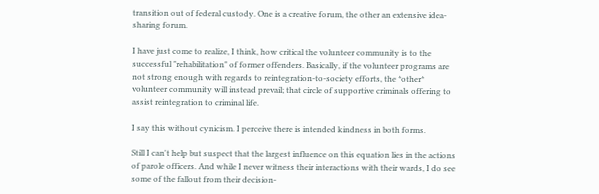transition out of federal custody. One is a creative forum, the other an extensive idea-sharing forum.

I have just come to realize, I think, how critical the volunteer community is to the successful "rehabilitation" of former offenders. Basically, if the volunteer programs are not strong enough with regards to reintegration-to-society efforts, the *other* volunteer community will instead prevail; that circle of supportive criminals offering to assist reintegration to criminal life.

I say this without cynicism. I perceive there is intended kindness in both forms.

Still I can't help but suspect that the largest influence on this equation lies in the actions of parole officers. And while I never witness their interactions with their wards, I do see some of the fallout from their decision-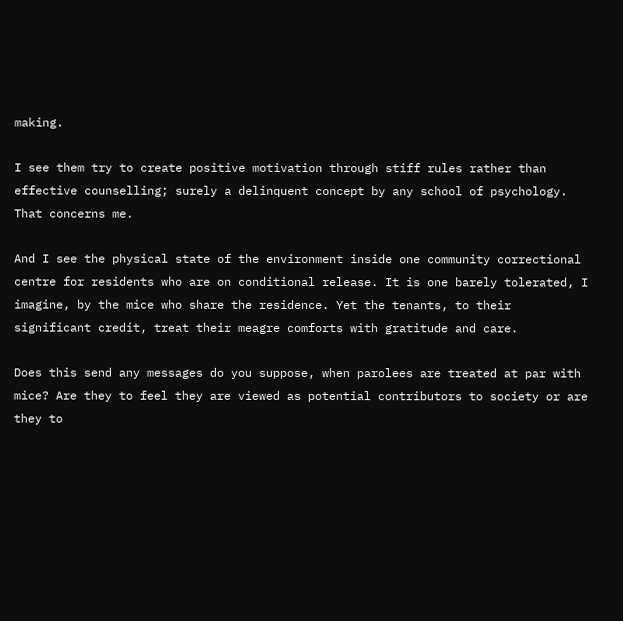making.

I see them try to create positive motivation through stiff rules rather than effective counselling; surely a delinquent concept by any school of psychology. That concerns me.

And I see the physical state of the environment inside one community correctional centre for residents who are on conditional release. It is one barely tolerated, I imagine, by the mice who share the residence. Yet the tenants, to their significant credit, treat their meagre comforts with gratitude and care.

Does this send any messages do you suppose, when parolees are treated at par with mice? Are they to feel they are viewed as potential contributors to society or are they to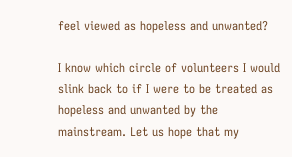feel viewed as hopeless and unwanted?

I know which circle of volunteers I would slink back to if I were to be treated as hopeless and unwanted by the mainstream. Let us hope that my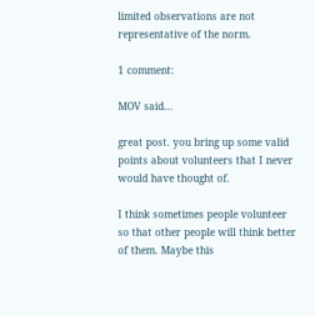limited observations are not representative of the norm.

1 comment:

MOV said...

great post. you bring up some valid points about volunteers that I never would have thought of.

I think sometimes people volunteer so that other people will think better of them. Maybe this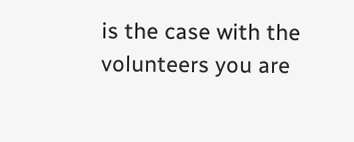is the case with the volunteers you are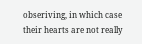obseriving, in which case their hearts are not really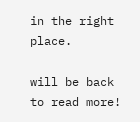in the right place.

will be back to read more!